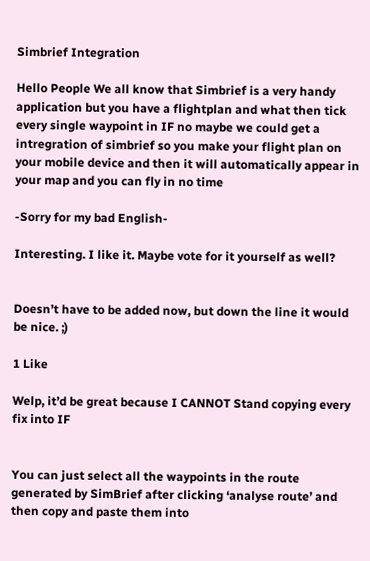Simbrief Integration

Hello People We all know that Simbrief is a very handy application but you have a flightplan and what then tick every single waypoint in IF no maybe we could get a intregration of simbrief so you make your flight plan on your mobile device and then it will automatically appear in your map and you can fly in no time

-Sorry for my bad English-

Interesting. I like it. Maybe vote for it yourself as well?


Doesn’t have to be added now, but down the line it would be nice. ;)

1 Like

Welp, it’d be great because I CANNOT Stand copying every fix into IF


You can just select all the waypoints in the route generated by SimBrief after clicking ‘analyse route’ and then copy and paste them into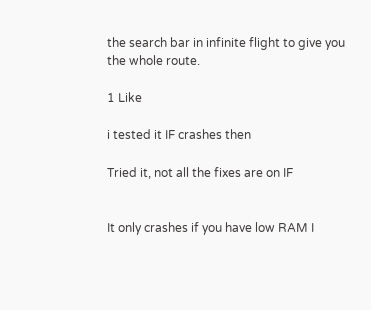the search bar in infinite flight to give you the whole route.

1 Like

i tested it IF crashes then

Tried it, not all the fixes are on IF


It only crashes if you have low RAM I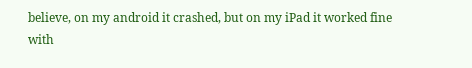believe, on my android it crashed, but on my iPad it worked fine with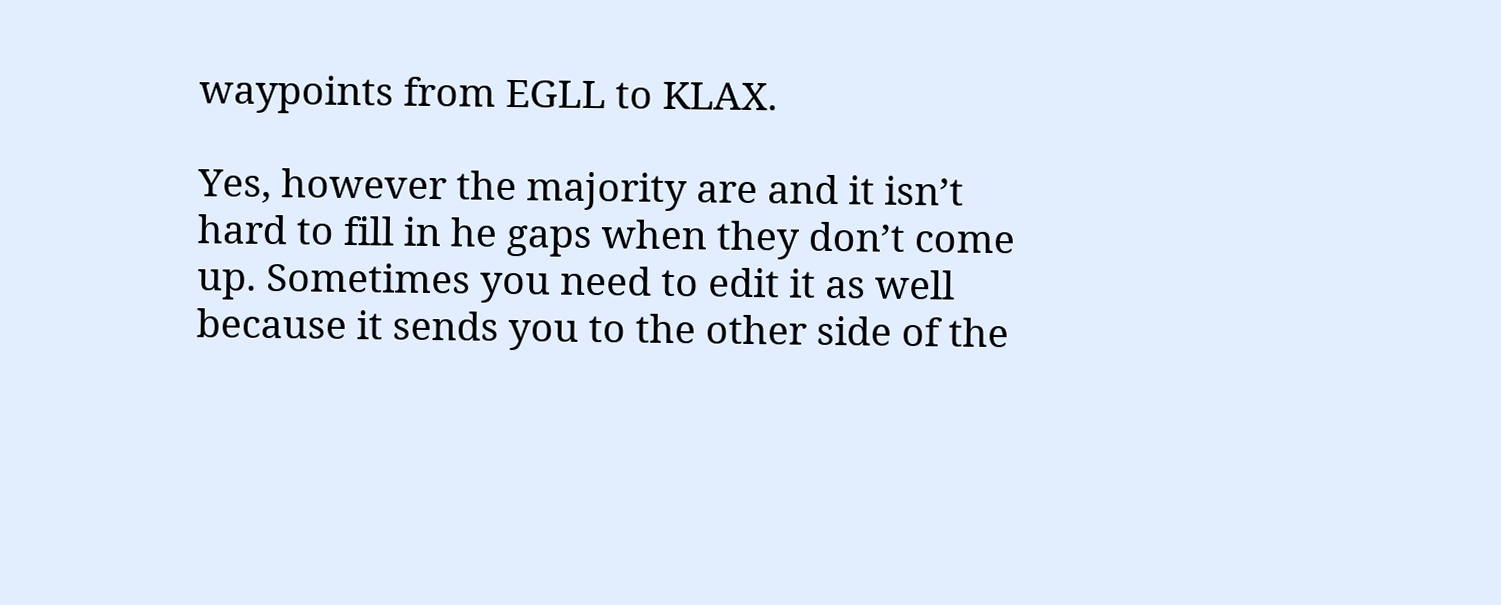waypoints from EGLL to KLAX.

Yes, however the majority are and it isn’t hard to fill in he gaps when they don’t come up. Sometimes you need to edit it as well because it sends you to the other side of the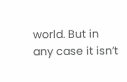world. But in any case it isn’t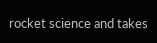rocket science and takes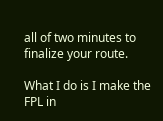all of two minutes to finalize your route.

What I do is I make the FPL in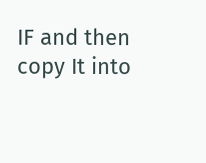IF and then copy It into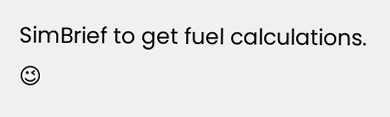SimBrief to get fuel calculations. 😉